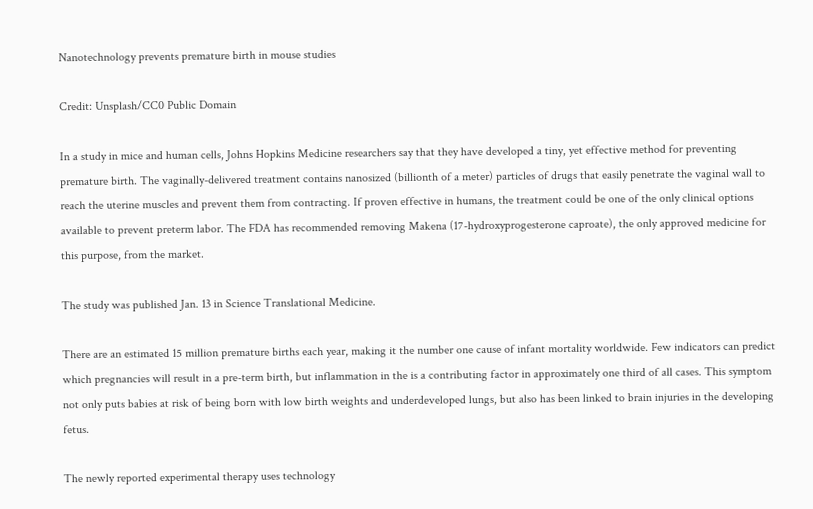Nanotechnology prevents premature birth in mouse studies

Credit: Unsplash/CC0 Public Domain

In a study in mice and human cells, Johns Hopkins Medicine researchers say that they have developed a tiny, yet effective method for preventing premature birth. The vaginally-delivered treatment contains nanosized (billionth of a meter) particles of drugs that easily penetrate the vaginal wall to reach the uterine muscles and prevent them from contracting. If proven effective in humans, the treatment could be one of the only clinical options available to prevent preterm labor. The FDA has recommended removing Makena (17-hydroxyprogesterone caproate), the only approved medicine for this purpose, from the market.

The study was published Jan. 13 in Science Translational Medicine.

There are an estimated 15 million premature births each year, making it the number one cause of infant mortality worldwide. Few indicators can predict which pregnancies will result in a pre-term birth, but inflammation in the is a contributing factor in approximately one third of all cases. This symptom not only puts babies at risk of being born with low birth weights and underdeveloped lungs, but also has been linked to brain injuries in the developing fetus.

The newly reported experimental therapy uses technology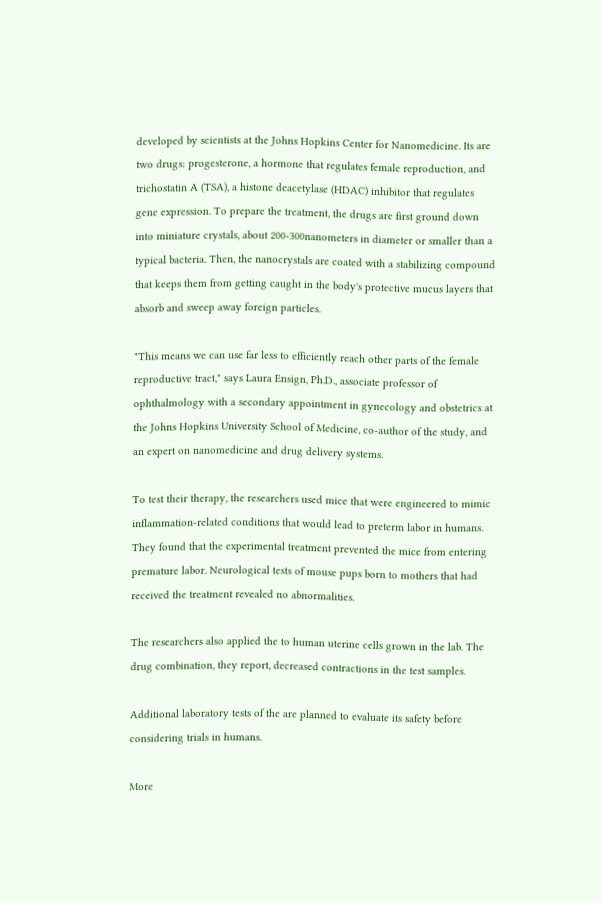developed by scientists at the Johns Hopkins Center for Nanomedicine. Its are two drugs: progesterone, a hormone that regulates female reproduction, and trichostatin A (TSA), a histone deacetylase (HDAC) inhibitor that regulates gene expression. To prepare the treatment, the drugs are first ground down into miniature crystals, about 200-300nanometers in diameter or smaller than a typical bacteria. Then, the nanocrystals are coated with a stabilizing compound that keeps them from getting caught in the body's protective mucus layers that absorb and sweep away foreign particles.

"This means we can use far less to efficiently reach other parts of the female reproductive tract," says Laura Ensign, Ph.D., associate professor of ophthalmology with a secondary appointment in gynecology and obstetrics at the Johns Hopkins University School of Medicine, co-author of the study, and an expert on nanomedicine and drug delivery systems.

To test their therapy, the researchers used mice that were engineered to mimic inflammation-related conditions that would lead to preterm labor in humans. They found that the experimental treatment prevented the mice from entering premature labor. Neurological tests of mouse pups born to mothers that had received the treatment revealed no abnormalities.

The researchers also applied the to human uterine cells grown in the lab. The drug combination, they report, decreased contractions in the test samples.

Additional laboratory tests of the are planned to evaluate its safety before considering trials in humans.

More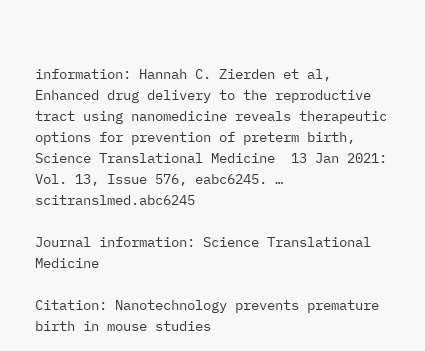information: Hannah C. Zierden et al, Enhanced drug delivery to the reproductive tract using nanomedicine reveals therapeutic options for prevention of preterm birth,
Science Translational Medicine  13 Jan 2021: Vol. 13, Issue 576, eabc6245. … scitranslmed.abc6245

Journal information: Science Translational Medicine

Citation: Nanotechnology prevents premature birth in mouse studies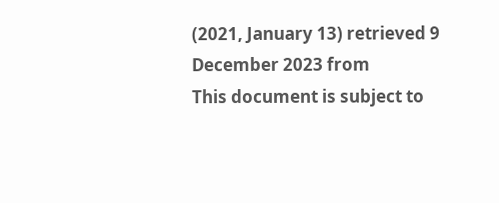(2021, January 13) retrieved 9 December 2023 from
This document is subject to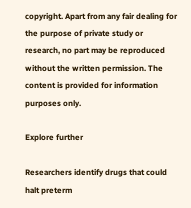copyright. Apart from any fair dealing for the purpose of private study or research, no part may be reproduced without the written permission. The content is provided for information purposes only.

Explore further

Researchers identify drugs that could halt preterm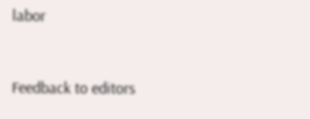labor


Feedback to editors